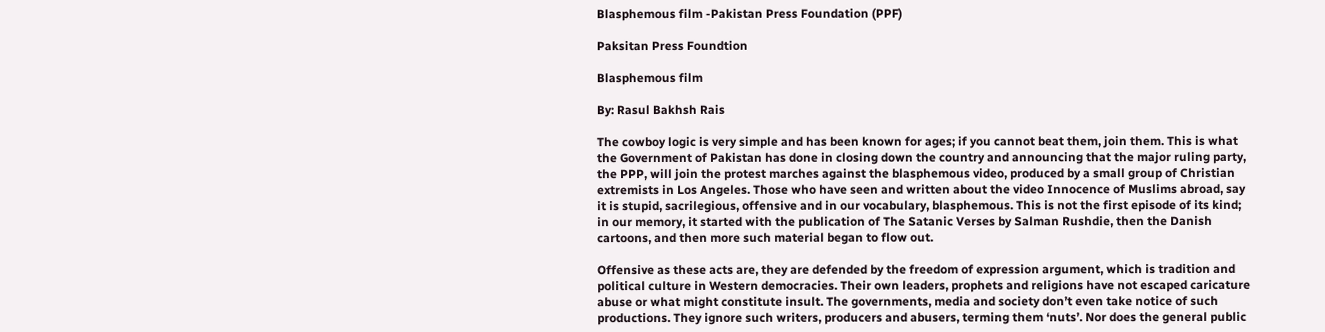Blasphemous film -Pakistan Press Foundation (PPF)

Paksitan Press Foundtion

Blasphemous film

By: Rasul Bakhsh Rais

The cowboy logic is very simple and has been known for ages; if you cannot beat them, join them. This is what the Government of Pakistan has done in closing down the country and announcing that the major ruling party, the PPP, will join the protest marches against the blasphemous video, produced by a small group of Christian extremists in Los Angeles. Those who have seen and written about the video Innocence of Muslims abroad, say it is stupid, sacrilegious, offensive and in our vocabulary, blasphemous. This is not the first episode of its kind; in our memory, it started with the publication of The Satanic Verses by Salman Rushdie, then the Danish cartoons, and then more such material began to flow out.

Offensive as these acts are, they are defended by the freedom of expression argument, which is tradition and political culture in Western democracies. Their own leaders, prophets and religions have not escaped caricature abuse or what might constitute insult. The governments, media and society don’t even take notice of such productions. They ignore such writers, producers and abusers, terming them ‘nuts’. Nor does the general public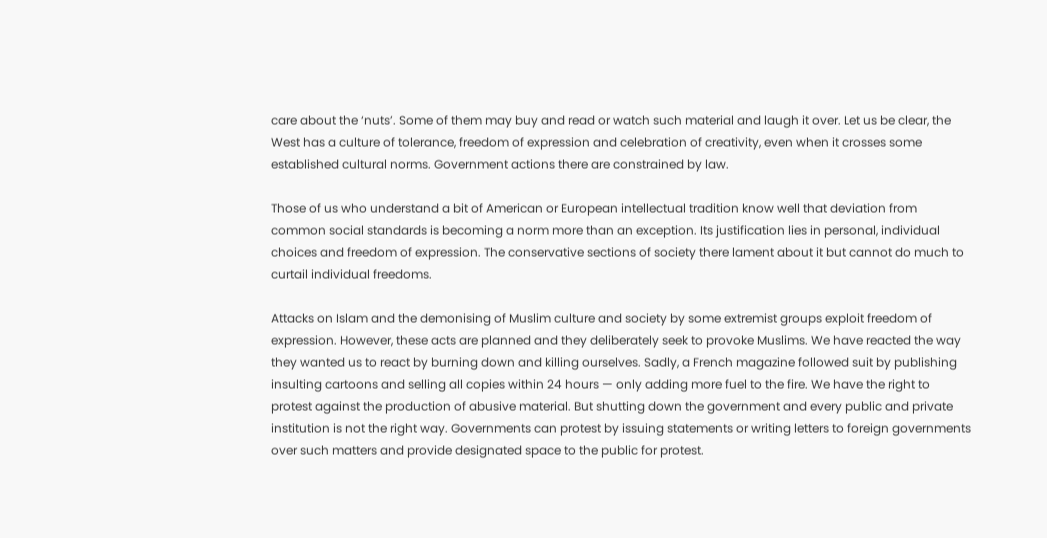care about the ‘nuts’. Some of them may buy and read or watch such material and laugh it over. Let us be clear, the West has a culture of tolerance, freedom of expression and celebration of creativity, even when it crosses some established cultural norms. Government actions there are constrained by law.

Those of us who understand a bit of American or European intellectual tradition know well that deviation from common social standards is becoming a norm more than an exception. Its justification lies in personal, individual choices and freedom of expression. The conservative sections of society there lament about it but cannot do much to curtail individual freedoms.

Attacks on Islam and the demonising of Muslim culture and society by some extremist groups exploit freedom of expression. However, these acts are planned and they deliberately seek to provoke Muslims. We have reacted the way they wanted us to react by burning down and killing ourselves. Sadly, a French magazine followed suit by publishing insulting cartoons and selling all copies within 24 hours — only adding more fuel to the fire. We have the right to protest against the production of abusive material. But shutting down the government and every public and private institution is not the right way. Governments can protest by issuing statements or writing letters to foreign governments over such matters and provide designated space to the public for protest.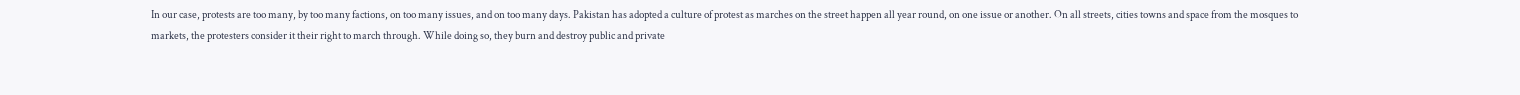In our case, protests are too many, by too many factions, on too many issues, and on too many days. Pakistan has adopted a culture of protest as marches on the street happen all year round, on one issue or another. On all streets, cities towns and space from the mosques to markets, the protesters consider it their right to march through. While doing so, they burn and destroy public and private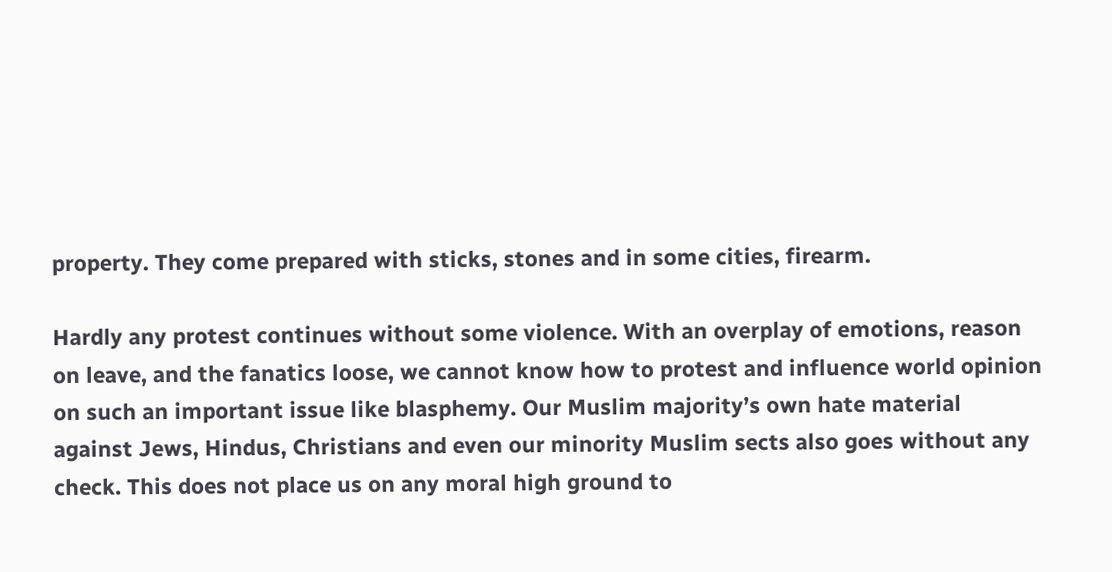property. They come prepared with sticks, stones and in some cities, firearm.

Hardly any protest continues without some violence. With an overplay of emotions, reason on leave, and the fanatics loose, we cannot know how to protest and influence world opinion on such an important issue like blasphemy. Our Muslim majority’s own hate material against Jews, Hindus, Christians and even our minority Muslim sects also goes without any check. This does not place us on any moral high ground to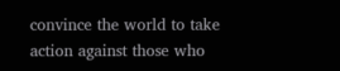convince the world to take action against those who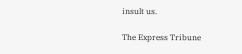insult us.

The Express Tribune